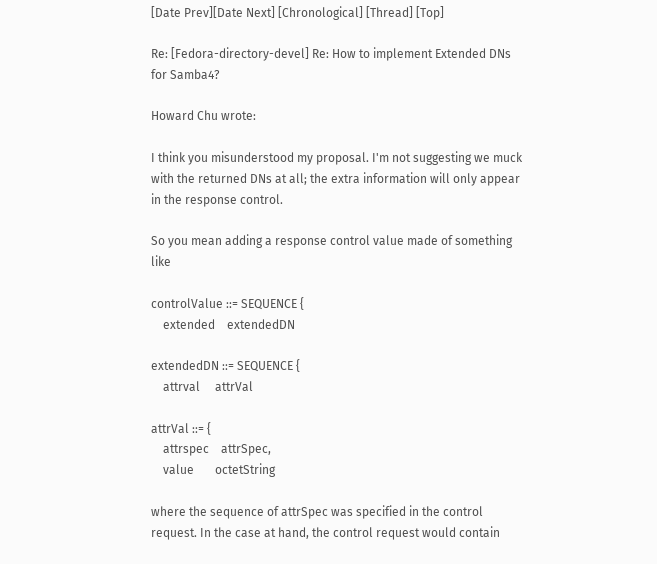[Date Prev][Date Next] [Chronological] [Thread] [Top]

Re: [Fedora-directory-devel] Re: How to implement Extended DNs for Samba4?

Howard Chu wrote:

I think you misunderstood my proposal. I'm not suggesting we muck with the returned DNs at all; the extra information will only appear in the response control.

So you mean adding a response control value made of something like

controlValue ::= SEQUENCE {
    extended    extendedDN

extendedDN ::= SEQUENCE {
    attrval     attrVal

attrVal ::= {
    attrspec    attrSpec,
    value       octetString

where the sequence of attrSpec was specified in the control request. In the case at hand, the control request would contain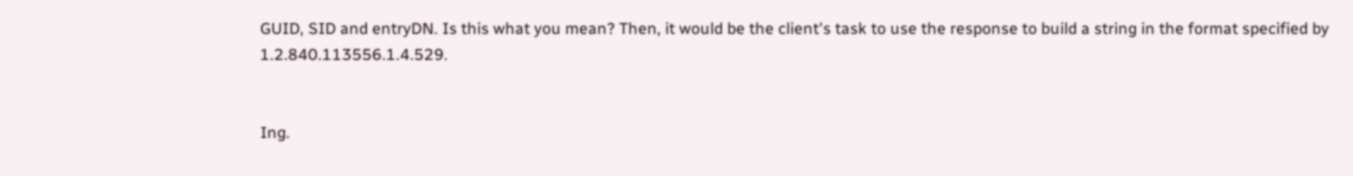GUID, SID and entryDN. Is this what you mean? Then, it would be the client's task to use the response to build a string in the format specified by 1.2.840.113556.1.4.529.


Ing.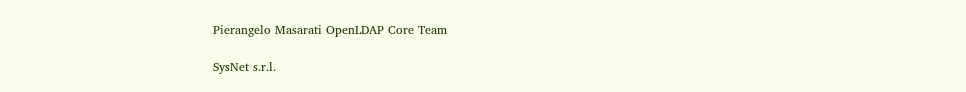Pierangelo Masarati OpenLDAP Core Team

SysNet s.r.l.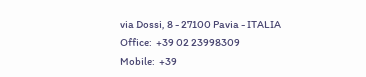via Dossi, 8 - 27100 Pavia - ITALIA
Office:  +39 02 23998309
Mobile:  +39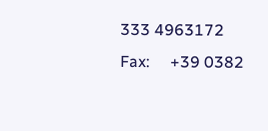333 4963172
Fax:     +39 0382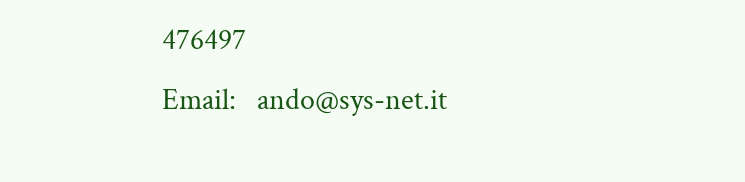476497
Email:   ando@sys-net.it